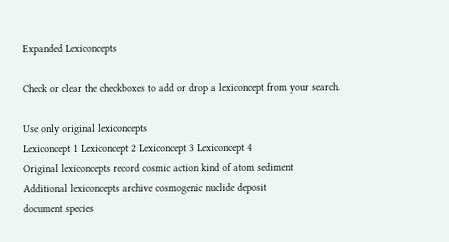Expanded Lexiconcepts

Check or clear the checkboxes to add or drop a lexiconcept from your search.

Use only original lexiconcepts
Lexiconcept 1 Lexiconcept 2 Lexiconcept 3 Lexiconcept 4
Original lexiconcepts record cosmic action kind of atom sediment
Additional lexiconcepts archive cosmogenic nuclide deposit
document species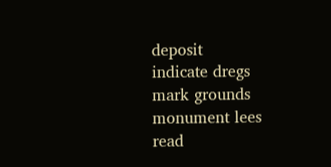deposit
indicate dregs
mark grounds
monument lees
read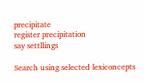precipitate
register precipitation
say settllings

Search using selected lexiconcepts